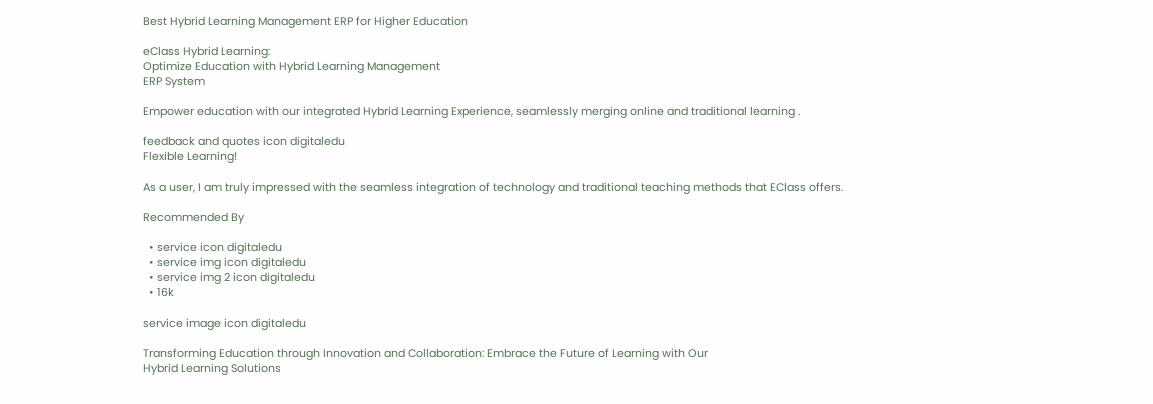Best Hybrid Learning Management ERP for Higher Education

eClass Hybrid Learning:
Optimize Education with Hybrid Learning Management
ERP System

Empower education with our integrated Hybrid Learning Experience, seamlessly merging online and traditional learning .

feedback and quotes icon digitaledu
Flexible Learning!

As a user, I am truly impressed with the seamless integration of technology and traditional teaching methods that EClass offers.

Recommended By

  • service icon digitaledu
  • service img icon digitaledu
  • service img 2 icon digitaledu
  • 16k

service image icon digitaledu

Transforming Education through Innovation and Collaboration: Embrace the Future of Learning with Our
Hybrid Learning Solutions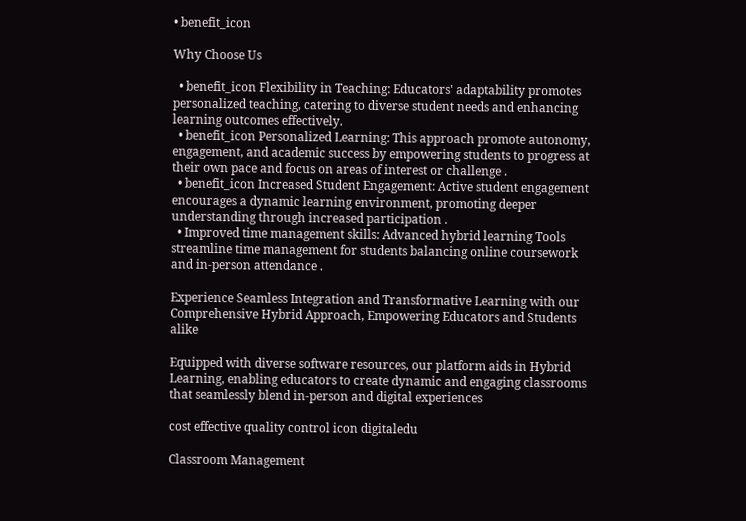• benefit_icon

Why Choose Us

  • benefit_icon Flexibility in Teaching: Educators' adaptability promotes personalized teaching, catering to diverse student needs and enhancing learning outcomes effectively.
  • benefit_icon Personalized Learning: This approach promote autonomy, engagement, and academic success by empowering students to progress at their own pace and focus on areas of interest or challenge .
  • benefit_icon Increased Student Engagement: Active student engagement encourages a dynamic learning environment, promoting deeper understanding through increased participation .
  • Improved time management skills: Advanced hybrid learning Tools streamline time management for students balancing online coursework and in-person attendance .

Experience Seamless Integration and Transformative Learning with our Comprehensive Hybrid Approach, Empowering Educators and Students alike

Equipped with diverse software resources, our platform aids in Hybrid Learning, enabling educators to create dynamic and engaging classrooms that seamlessly blend in-person and digital experiences

cost effective quality control icon digitaledu

Classroom Management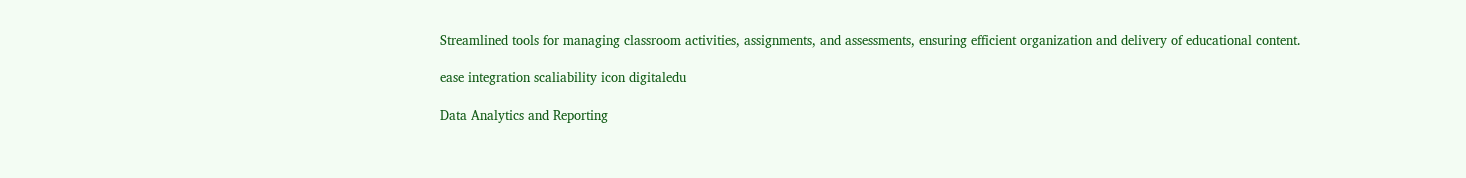Streamlined tools for managing classroom activities, assignments, and assessments, ensuring efficient organization and delivery of educational content.

ease integration scaliability icon digitaledu

Data Analytics and Reporting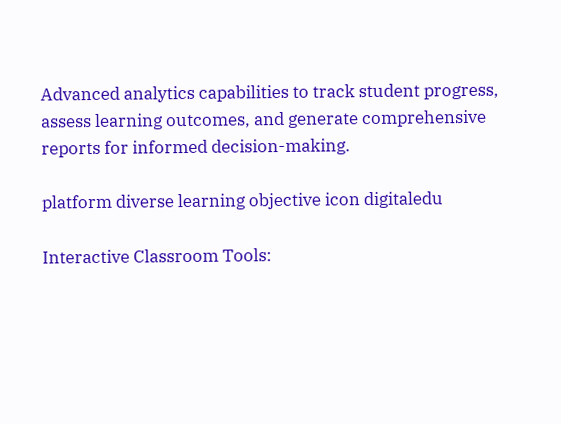Advanced analytics capabilities to track student progress, assess learning outcomes, and generate comprehensive reports for informed decision-making.

platform diverse learning objective icon digitaledu

Interactive Classroom Tools: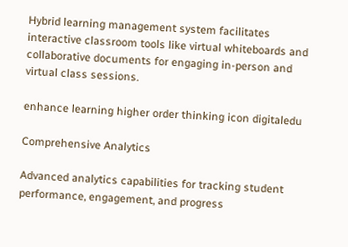Hybrid learning management system facilitates interactive classroom tools like virtual whiteboards and collaborative documents for engaging in-person and virtual class sessions.

enhance learning higher order thinking icon digitaledu

Comprehensive Analytics

Advanced analytics capabilities for tracking student performance, engagement, and progress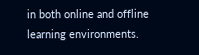in both online and offline learning environments.